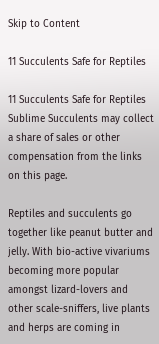Skip to Content

11 Succulents Safe for Reptiles

11 Succulents Safe for Reptiles
Sublime Succulents may collect a share of sales or other compensation from the links on this page.

Reptiles and succulents go together like peanut butter and jelly. With bio-active vivariums becoming more popular amongst lizard-lovers and other scale-sniffers, live plants and herps are coming in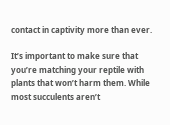contact in captivity more than ever.

It’s important to make sure that you’re matching your reptile with plants that won’t harm them. While most succulents aren’t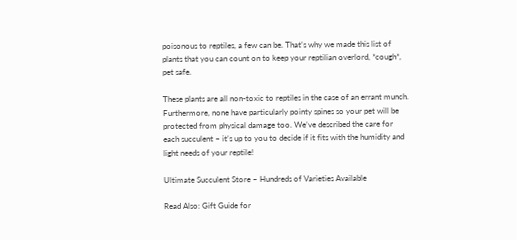poisonous to reptiles, a few can be. That’s why we made this list of plants that you can count on to keep your reptilian overlord, *cough*, pet safe.

These plants are all non-toxic to reptiles in the case of an errant munch. Furthermore, none have particularly pointy spines so your pet will be protected from physical damage too. We’ve described the care for each succulent – it’s up to you to decide if it fits with the humidity and light needs of your reptile!

Ultimate Succulent Store – Hundreds of Varieties Available

Read Also: Gift Guide for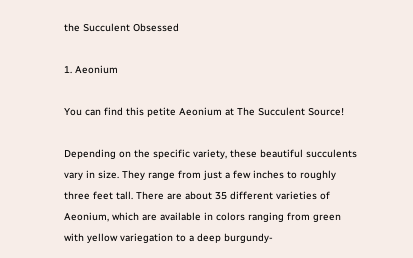the Succulent Obsessed

1. Aeonium

You can find this petite Aeonium at The Succulent Source!

Depending on the specific variety, these beautiful succulents vary in size. They range from just a few inches to roughly three feet tall. There are about 35 different varieties of Aeonium, which are available in colors ranging from green with yellow variegation to a deep burgundy-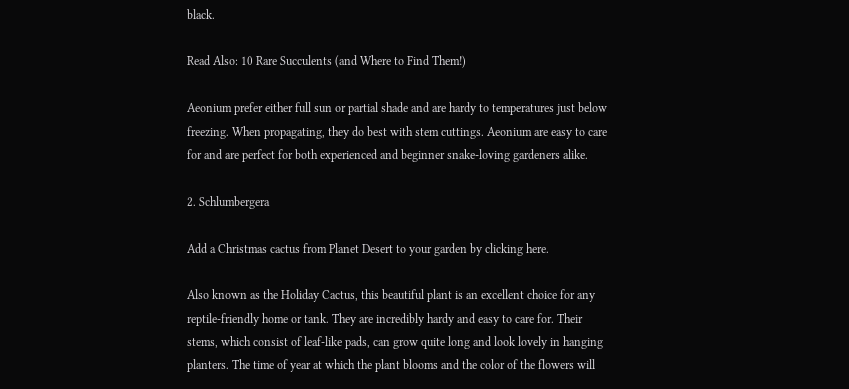black.

Read Also: 10 Rare Succulents (and Where to Find Them!)

Aeonium prefer either full sun or partial shade and are hardy to temperatures just below freezing. When propagating, they do best with stem cuttings. Aeonium are easy to care for and are perfect for both experienced and beginner snake-loving gardeners alike.

2. Schlumbergera

Add a Christmas cactus from Planet Desert to your garden by clicking here.

Also known as the Holiday Cactus, this beautiful plant is an excellent choice for any reptile-friendly home or tank. They are incredibly hardy and easy to care for. Their stems, which consist of leaf-like pads, can grow quite long and look lovely in hanging planters. The time of year at which the plant blooms and the color of the flowers will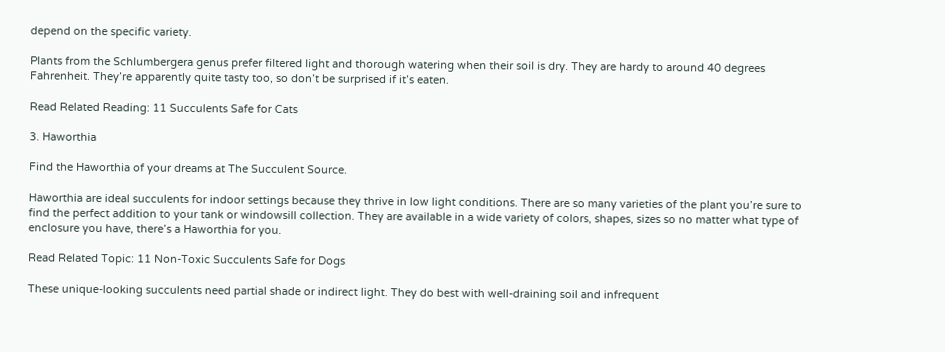depend on the specific variety.

Plants from the Schlumbergera genus prefer filtered light and thorough watering when their soil is dry. They are hardy to around 40 degrees Fahrenheit. They’re apparently quite tasty too, so don’t be surprised if it’s eaten.

Read Related Reading: 11 Succulents Safe for Cats

3. Haworthia

Find the Haworthia of your dreams at The Succulent Source.

Haworthia are ideal succulents for indoor settings because they thrive in low light conditions. There are so many varieties of the plant you’re sure to find the perfect addition to your tank or windowsill collection. They are available in a wide variety of colors, shapes, sizes so no matter what type of enclosure you have, there’s a Haworthia for you.

Read Related Topic: 11 Non-Toxic Succulents Safe for Dogs

These unique-looking succulents need partial shade or indirect light. They do best with well-draining soil and infrequent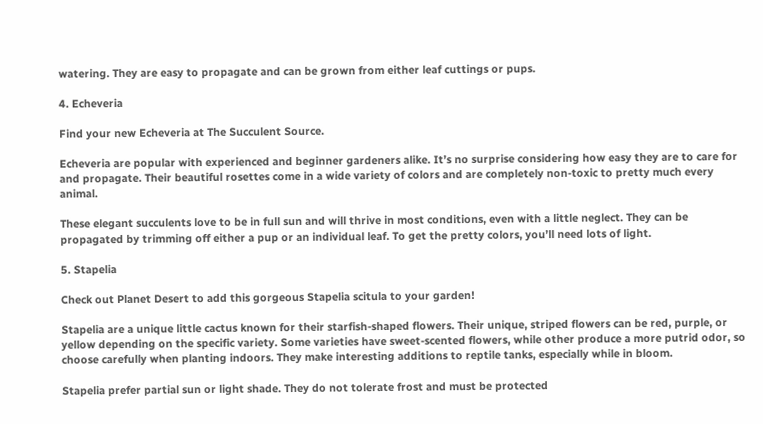watering. They are easy to propagate and can be grown from either leaf cuttings or pups.

4. Echeveria

Find your new Echeveria at The Succulent Source.

Echeveria are popular with experienced and beginner gardeners alike. It’s no surprise considering how easy they are to care for and propagate. Their beautiful rosettes come in a wide variety of colors and are completely non-toxic to pretty much every animal.

These elegant succulents love to be in full sun and will thrive in most conditions, even with a little neglect. They can be propagated by trimming off either a pup or an individual leaf. To get the pretty colors, you’ll need lots of light.

5. Stapelia

Check out Planet Desert to add this gorgeous Stapelia scitula to your garden!

Stapelia are a unique little cactus known for their starfish-shaped flowers. Their unique, striped flowers can be red, purple, or yellow depending on the specific variety. Some varieties have sweet-scented flowers, while other produce a more putrid odor, so choose carefully when planting indoors. They make interesting additions to reptile tanks, especially while in bloom.

Stapelia prefer partial sun or light shade. They do not tolerate frost and must be protected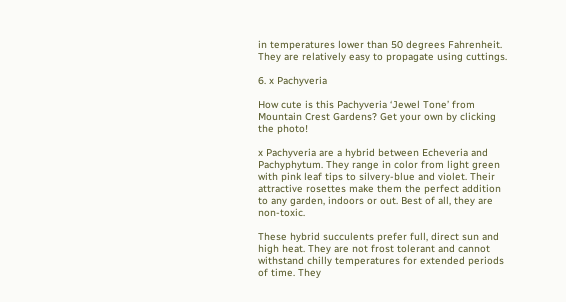in temperatures lower than 50 degrees Fahrenheit. They are relatively easy to propagate using cuttings.

6. x Pachyveria

How cute is this Pachyveria ‘Jewel Tone’ from Mountain Crest Gardens? Get your own by clicking the photo!

x Pachyveria are a hybrid between Echeveria and Pachyphytum. They range in color from light green with pink leaf tips to silvery-blue and violet. Their attractive rosettes make them the perfect addition to any garden, indoors or out. Best of all, they are non-toxic.

These hybrid succulents prefer full, direct sun and high heat. They are not frost tolerant and cannot withstand chilly temperatures for extended periods of time. They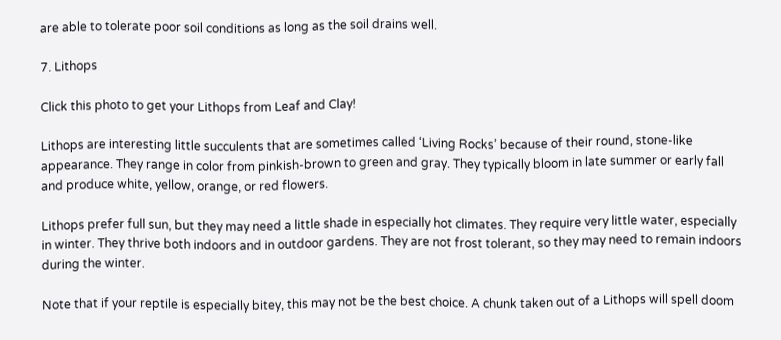are able to tolerate poor soil conditions as long as the soil drains well.

7. Lithops

Click this photo to get your Lithops from Leaf and Clay!

Lithops are interesting little succulents that are sometimes called ‘Living Rocks’ because of their round, stone-like appearance. They range in color from pinkish-brown to green and gray. They typically bloom in late summer or early fall and produce white, yellow, orange, or red flowers.

Lithops prefer full sun, but they may need a little shade in especially hot climates. They require very little water, especially in winter. They thrive both indoors and in outdoor gardens. They are not frost tolerant, so they may need to remain indoors during the winter.

Note that if your reptile is especially bitey, this may not be the best choice. A chunk taken out of a Lithops will spell doom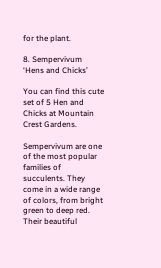for the plant.

8. Sempervivum ‘Hens and Chicks’

You can find this cute set of 5 Hen and Chicks at Mountain Crest Gardens.

Sempervivum are one of the most popular families of succulents. They come in a wide range of colors, from bright green to deep red. Their beautiful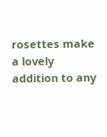rosettes make a lovely addition to any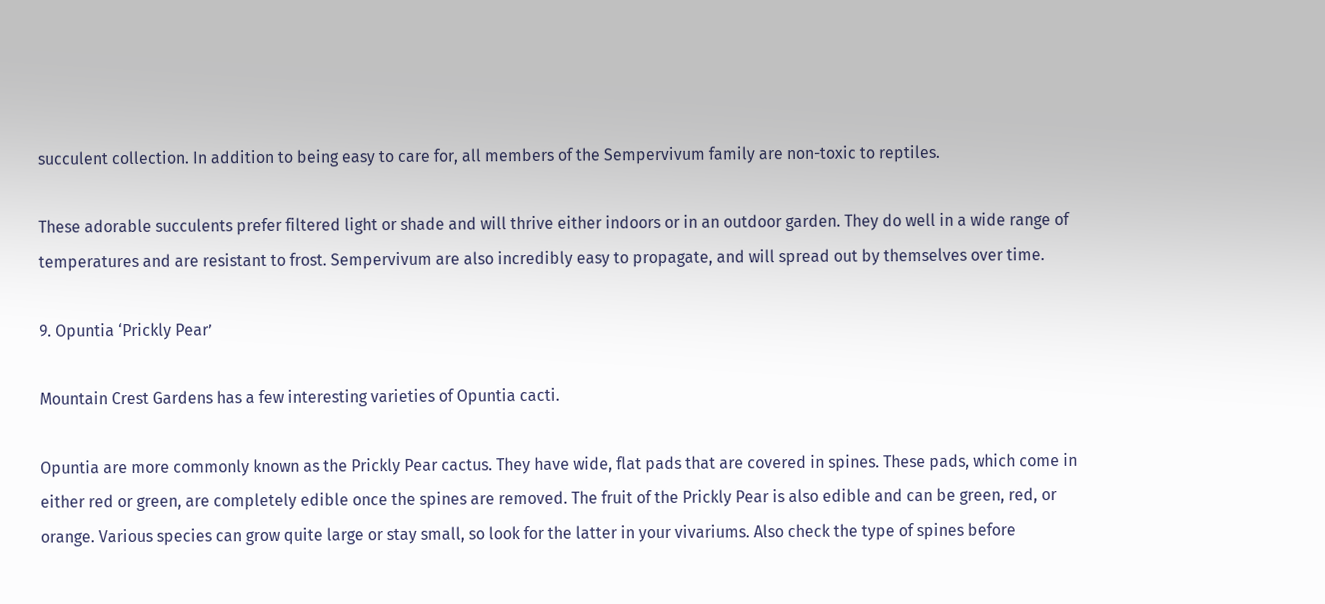succulent collection. In addition to being easy to care for, all members of the Sempervivum family are non-toxic to reptiles.

These adorable succulents prefer filtered light or shade and will thrive either indoors or in an outdoor garden. They do well in a wide range of temperatures and are resistant to frost. Sempervivum are also incredibly easy to propagate, and will spread out by themselves over time.

9. Opuntia ‘Prickly Pear’

Mountain Crest Gardens has a few interesting varieties of Opuntia cacti.

Opuntia are more commonly known as the Prickly Pear cactus. They have wide, flat pads that are covered in spines. These pads, which come in either red or green, are completely edible once the spines are removed. The fruit of the Prickly Pear is also edible and can be green, red, or orange. Various species can grow quite large or stay small, so look for the latter in your vivariums. Also check the type of spines before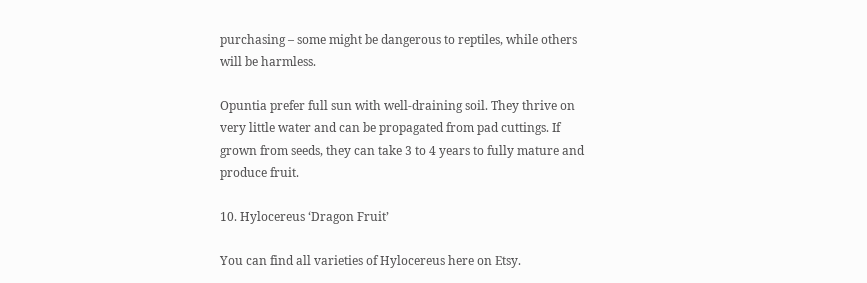purchasing – some might be dangerous to reptiles, while others will be harmless.

Opuntia prefer full sun with well-draining soil. They thrive on very little water and can be propagated from pad cuttings. If grown from seeds, they can take 3 to 4 years to fully mature and produce fruit.

10. Hylocereus ‘Dragon Fruit’

You can find all varieties of Hylocereus here on Etsy.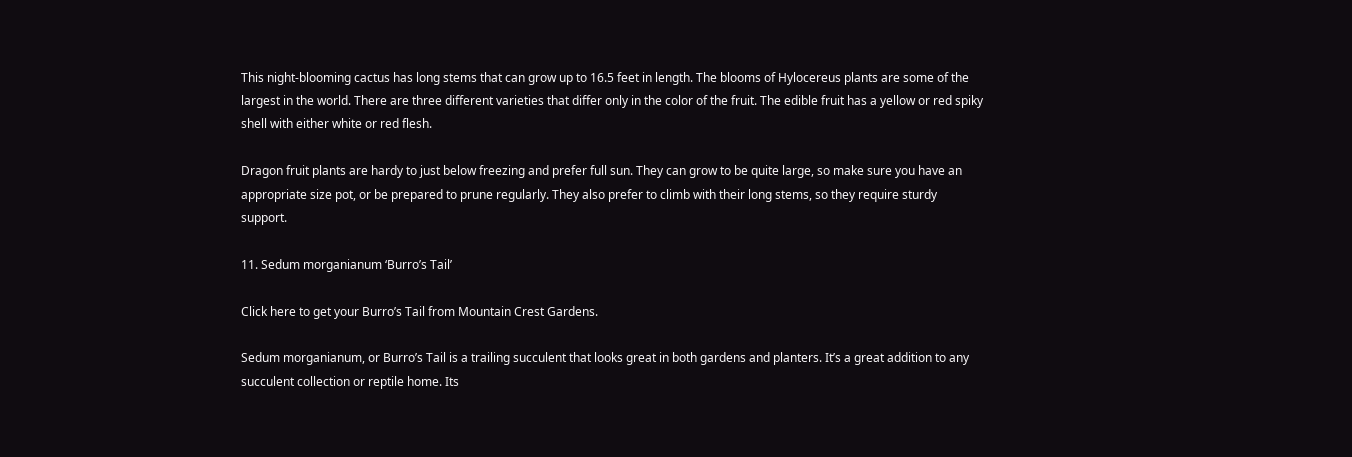This night-blooming cactus has long stems that can grow up to 16.5 feet in length. The blooms of Hylocereus plants are some of the largest in the world. There are three different varieties that differ only in the color of the fruit. The edible fruit has a yellow or red spiky shell with either white or red flesh.

Dragon fruit plants are hardy to just below freezing and prefer full sun. They can grow to be quite large, so make sure you have an appropriate size pot, or be prepared to prune regularly. They also prefer to climb with their long stems, so they require sturdy support.

11. Sedum morganianum ‘Burro’s Tail’

Click here to get your Burro’s Tail from Mountain Crest Gardens.

Sedum morganianum, or Burro’s Tail is a trailing succulent that looks great in both gardens and planters. It’s a great addition to any succulent collection or reptile home. Its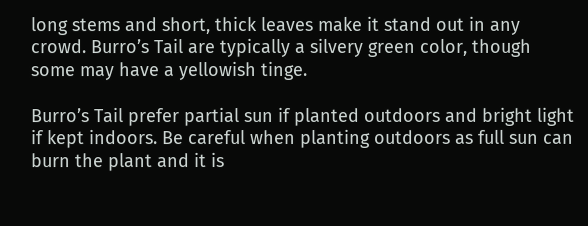long stems and short, thick leaves make it stand out in any crowd. Burro’s Tail are typically a silvery green color, though some may have a yellowish tinge.

Burro’s Tail prefer partial sun if planted outdoors and bright light if kept indoors. Be careful when planting outdoors as full sun can burn the plant and it is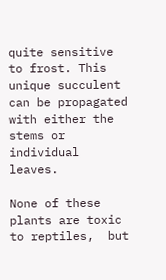quite sensitive to frost. This unique succulent can be propagated with either the stems or individual leaves.

None of these plants are toxic to reptiles,  but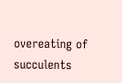overeating of succulents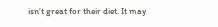isn’t great for their diet. It may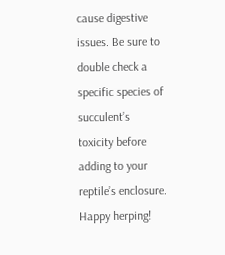cause digestive issues. Be sure to double check a specific species of succulent’s toxicity before adding to your reptile’s enclosure. Happy herping!